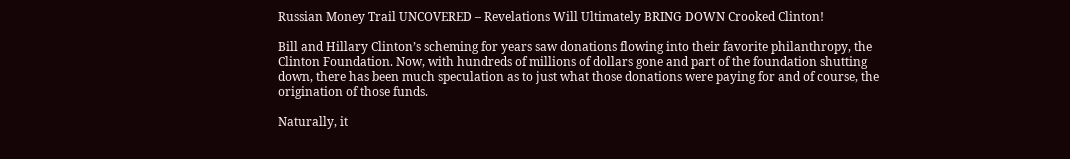Russian Money Trail UNCOVERED – Revelations Will Ultimately BRING DOWN Crooked Clinton!

Bill and Hillary Clinton’s scheming for years saw donations flowing into their favorite philanthropy, the Clinton Foundation. Now, with hundreds of millions of dollars gone and part of the foundation shutting down, there has been much speculation as to just what those donations were paying for and of course, the origination of those funds.

Naturally, it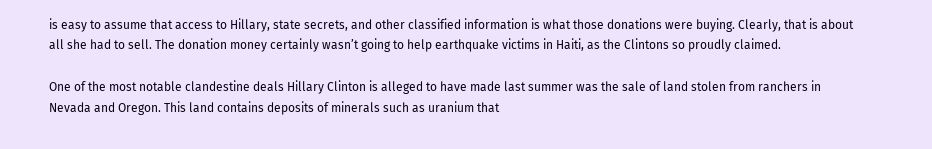is easy to assume that access to Hillary, state secrets, and other classified information is what those donations were buying. Clearly, that is about all she had to sell. The donation money certainly wasn’t going to help earthquake victims in Haiti, as the Clintons so proudly claimed.

One of the most notable clandestine deals Hillary Clinton is alleged to have made last summer was the sale of land stolen from ranchers in Nevada and Oregon. This land contains deposits of minerals such as uranium that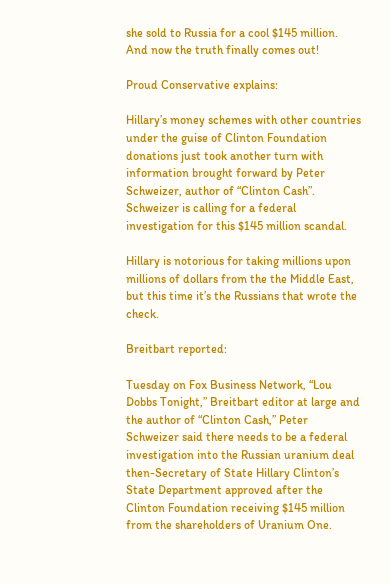she sold to Russia for a cool $145 million. And now the truth finally comes out!

Proud Conservative explains:

Hillary’s money schemes with other countries under the guise of Clinton Foundation donations just took another turn with information brought forward by Peter Schweizer, author of “Clinton Cash”. Schweizer is calling for a federal investigation for this $145 million scandal.

Hillary is notorious for taking millions upon millions of dollars from the the Middle East, but this time it’s the Russians that wrote the check.

Breitbart reported:

Tuesday on Fox Business Network, “Lou Dobbs Tonight,” Breitbart editor at large and the author of “Clinton Cash,” Peter Schweizer said there needs to be a federal investigation into the Russian uranium deal then-Secretary of State Hillary Clinton’s State Department approved after the Clinton Foundation receiving $145 million from the shareholders of Uranium One.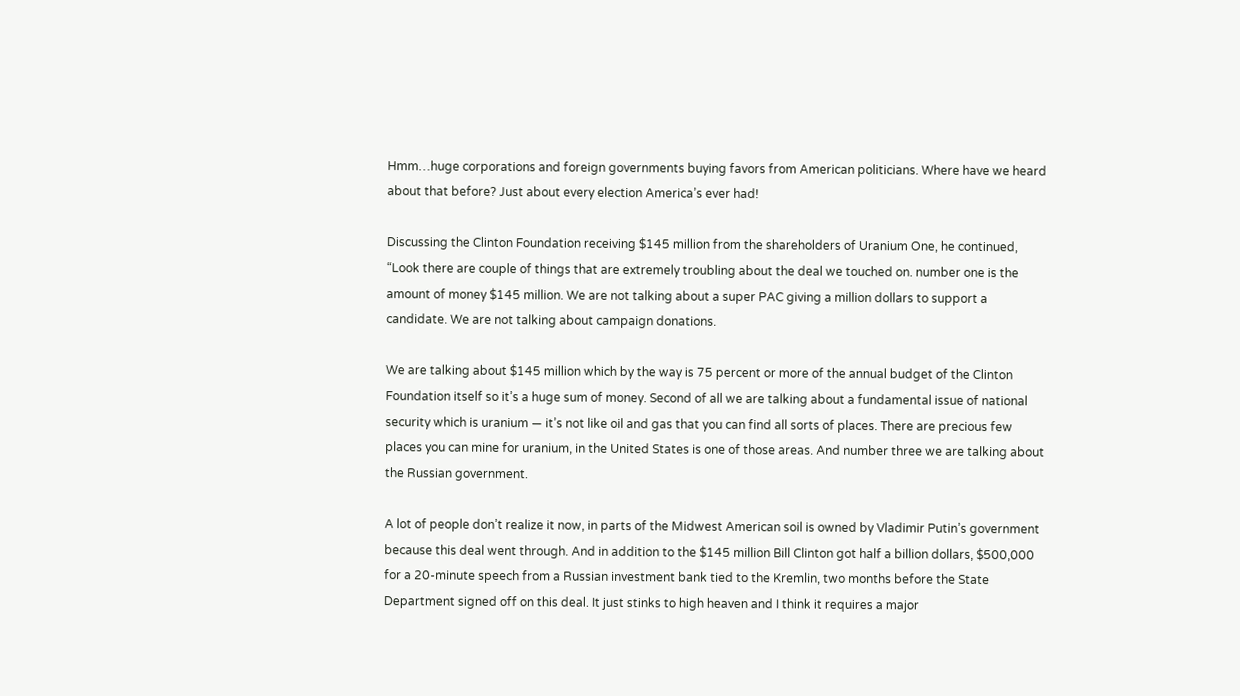Hmm…huge corporations and foreign governments buying favors from American politicians. Where have we heard about that before? Just about every election America’s ever had!

Discussing the Clinton Foundation receiving $145 million from the shareholders of Uranium One, he continued, “Look there are couple of things that are extremely troubling about the deal we touched on. number one is the amount of money $145 million. We are not talking about a super PAC giving a million dollars to support a candidate. We are not talking about campaign donations.

We are talking about $145 million which by the way is 75 percent or more of the annual budget of the Clinton Foundation itself so it’s a huge sum of money. Second of all we are talking about a fundamental issue of national security which is uranium — it’s not like oil and gas that you can find all sorts of places. There are precious few places you can mine for uranium, in the United States is one of those areas. And number three we are talking about the Russian government.

A lot of people don’t realize it now, in parts of the Midwest American soil is owned by Vladimir Putin’s government because this deal went through. And in addition to the $145 million Bill Clinton got half a billion dollars, $500,000 for a 20-minute speech from a Russian investment bank tied to the Kremlin, two months before the State Department signed off on this deal. It just stinks to high heaven and I think it requires a major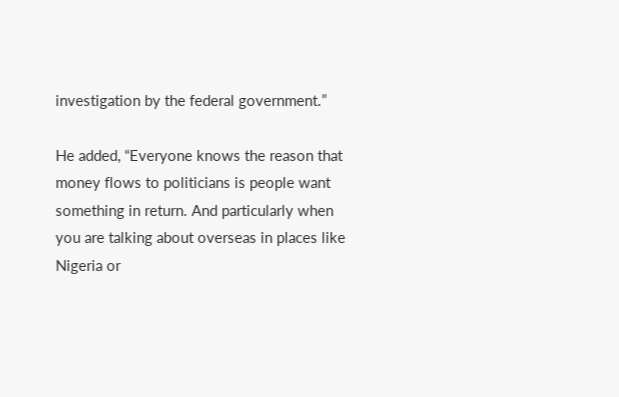investigation by the federal government.”

He added, “Everyone knows the reason that money flows to politicians is people want something in return. And particularly when you are talking about overseas in places like Nigeria or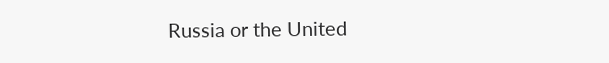Russia or the United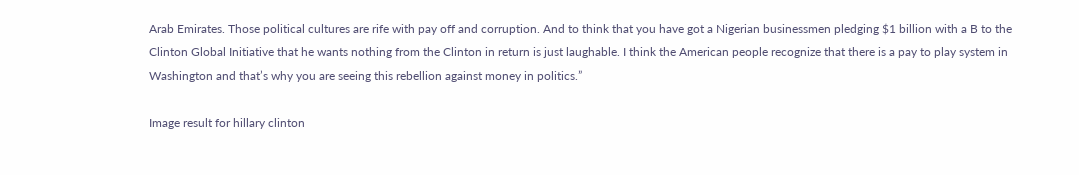Arab Emirates. Those political cultures are rife with pay off and corruption. And to think that you have got a Nigerian businessmen pledging $1 billion with a B to the Clinton Global Initiative that he wants nothing from the Clinton in return is just laughable. I think the American people recognize that there is a pay to play system in Washington and that’s why you are seeing this rebellion against money in politics.”

Image result for hillary clinton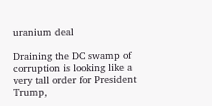uranium deal

Draining the DC swamp of corruption is looking like a very tall order for President Trump,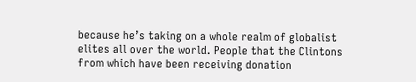because he’s taking on a whole realm of globalist elites all over the world. People that the Clintons from which have been receiving donation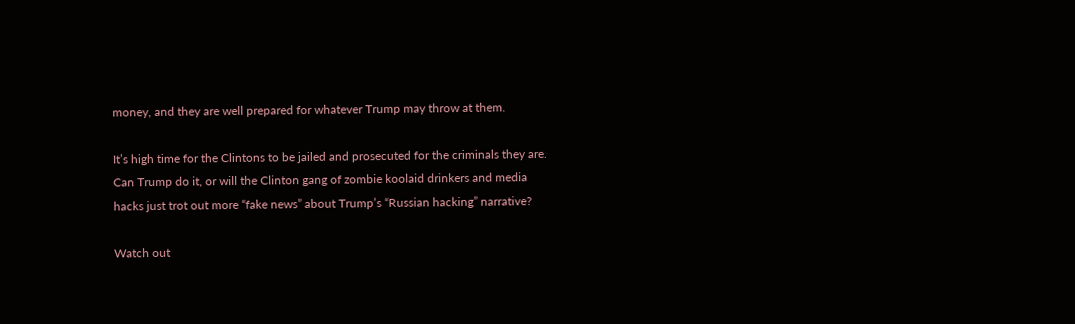money, and they are well prepared for whatever Trump may throw at them.

It’s high time for the Clintons to be jailed and prosecuted for the criminals they are. Can Trump do it, or will the Clinton gang of zombie koolaid drinkers and media hacks just trot out more “fake news” about Trump’s “Russian hacking” narrative?

Watch out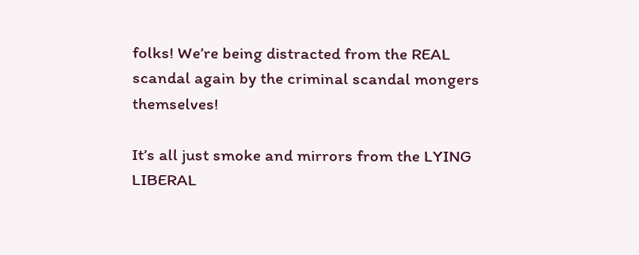folks! We’re being distracted from the REAL scandal again by the criminal scandal mongers themselves!

It’s all just smoke and mirrors from the LYING LIBERAL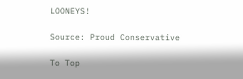LOONEYS!

Source: Proud Conservative

To Top